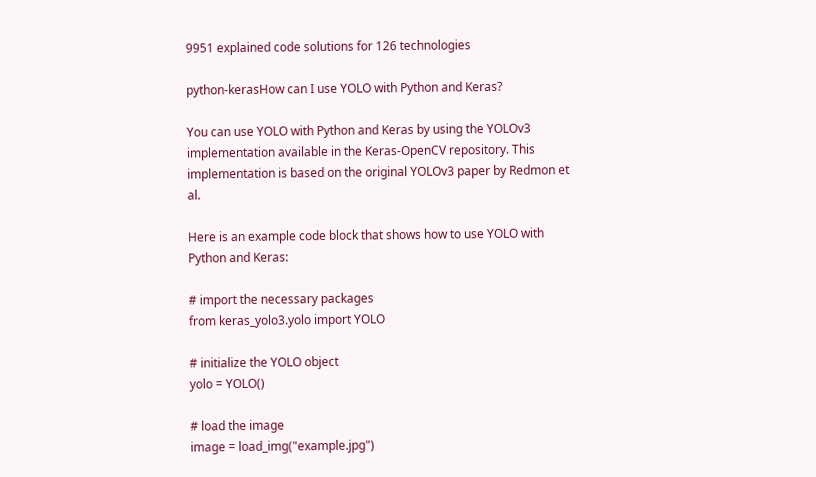9951 explained code solutions for 126 technologies

python-kerasHow can I use YOLO with Python and Keras?

You can use YOLO with Python and Keras by using the YOLOv3 implementation available in the Keras-OpenCV repository. This implementation is based on the original YOLOv3 paper by Redmon et al.

Here is an example code block that shows how to use YOLO with Python and Keras:

# import the necessary packages
from keras_yolo3.yolo import YOLO

# initialize the YOLO object
yolo = YOLO()

# load the image
image = load_img("example.jpg")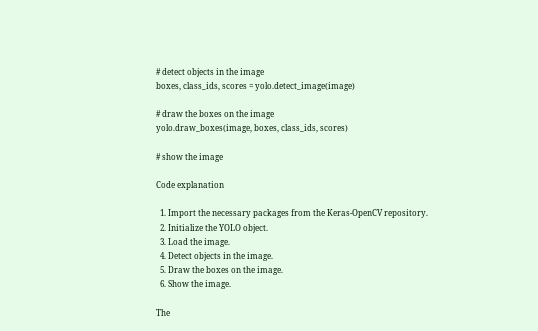# detect objects in the image
boxes, class_ids, scores = yolo.detect_image(image)

# draw the boxes on the image
yolo.draw_boxes(image, boxes, class_ids, scores)

# show the image

Code explanation

  1. Import the necessary packages from the Keras-OpenCV repository.
  2. Initialize the YOLO object.
  3. Load the image.
  4. Detect objects in the image.
  5. Draw the boxes on the image.
  6. Show the image.

The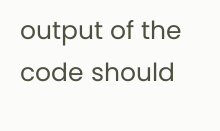output of the code should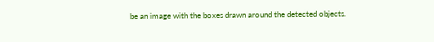be an image with the boxes drawn around the detected objects.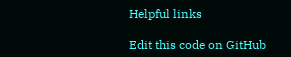Helpful links

Edit this code on GitHub